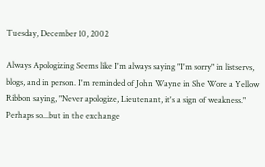Tuesday, December 10, 2002

Always Apologizing Seems like I'm always saying "I'm sorry" in listservs, blogs, and in person. I'm reminded of John Wayne in She Wore a Yellow Ribbon saying, "Never apologize, Lieutenant, it's a sign of weakness." Perhaps so...but in the exchange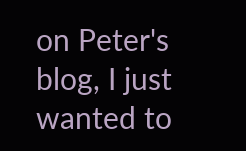on Peter's blog, I just wanted to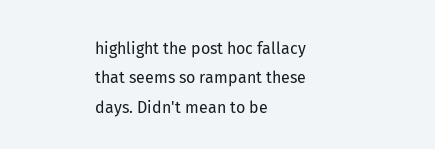highlight the post hoc fallacy that seems so rampant these days. Didn't mean to be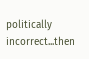politically incorrect...then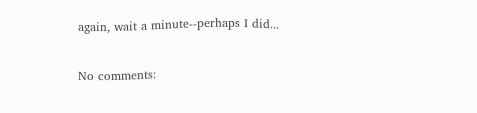again, wait a minute--perhaps I did...

No comments: